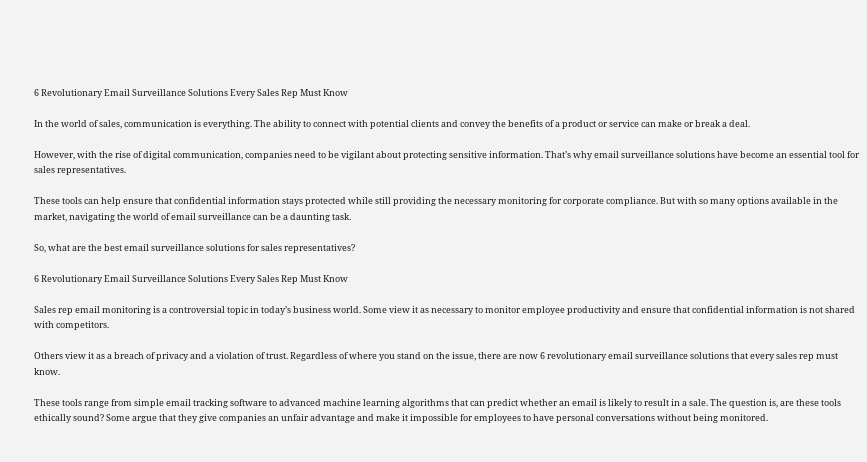6 Revolutionary Email Surveillance Solutions Every Sales Rep Must Know

In the world of sales, communication is everything. The ability to connect with potential clients and convey the benefits of a product or service can make or break a deal.

However, with the rise of digital communication, companies need to be vigilant about protecting sensitive information. That’s why email surveillance solutions have become an essential tool for sales representatives.

These tools can help ensure that confidential information stays protected while still providing the necessary monitoring for corporate compliance. But with so many options available in the market, navigating the world of email surveillance can be a daunting task.

So, what are the best email surveillance solutions for sales representatives?

6 Revolutionary Email Surveillance Solutions Every Sales Rep Must Know

Sales rep email monitoring is a controversial topic in today’s business world. Some view it as necessary to monitor employee productivity and ensure that confidential information is not shared with competitors.

Others view it as a breach of privacy and a violation of trust. Regardless of where you stand on the issue, there are now 6 revolutionary email surveillance solutions that every sales rep must know.

These tools range from simple email tracking software to advanced machine learning algorithms that can predict whether an email is likely to result in a sale. The question is, are these tools ethically sound? Some argue that they give companies an unfair advantage and make it impossible for employees to have personal conversations without being monitored.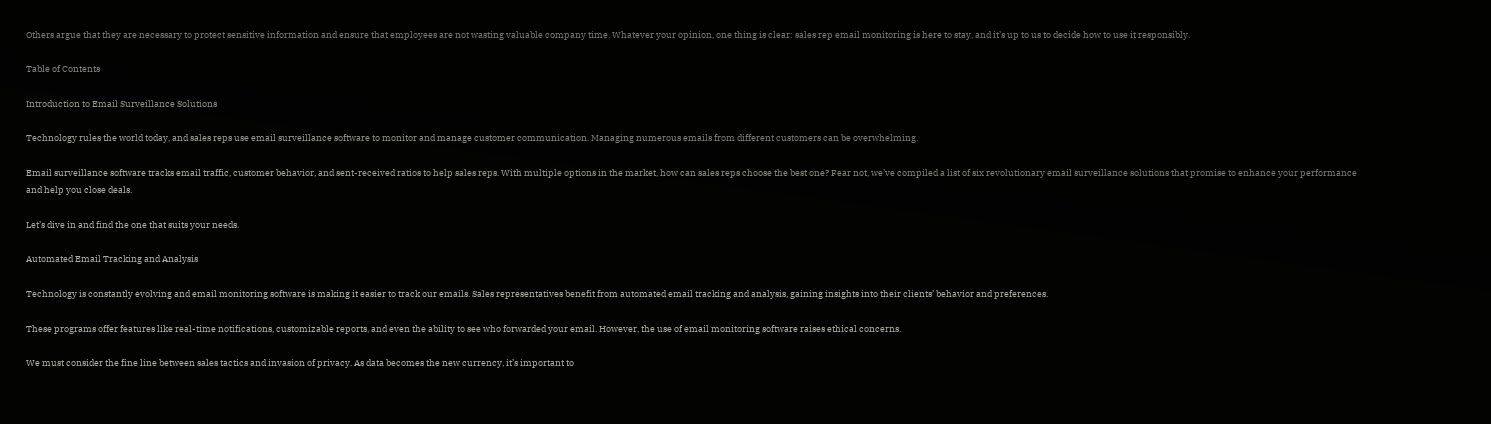Others argue that they are necessary to protect sensitive information and ensure that employees are not wasting valuable company time. Whatever your opinion, one thing is clear: sales rep email monitoring is here to stay, and it’s up to us to decide how to use it responsibly.

Table of Contents

Introduction to Email Surveillance Solutions

Technology rules the world today, and sales reps use email surveillance software to monitor and manage customer communication. Managing numerous emails from different customers can be overwhelming.

Email surveillance software tracks email traffic, customer behavior, and sent-received ratios to help sales reps. With multiple options in the market, how can sales reps choose the best one? Fear not, we’ve compiled a list of six revolutionary email surveillance solutions that promise to enhance your performance and help you close deals.

Let’s dive in and find the one that suits your needs.

Automated Email Tracking and Analysis

Technology is constantly evolving and email monitoring software is making it easier to track our emails. Sales representatives benefit from automated email tracking and analysis, gaining insights into their clients’ behavior and preferences.

These programs offer features like real-time notifications, customizable reports, and even the ability to see who forwarded your email. However, the use of email monitoring software raises ethical concerns.

We must consider the fine line between sales tactics and invasion of privacy. As data becomes the new currency, it’s important to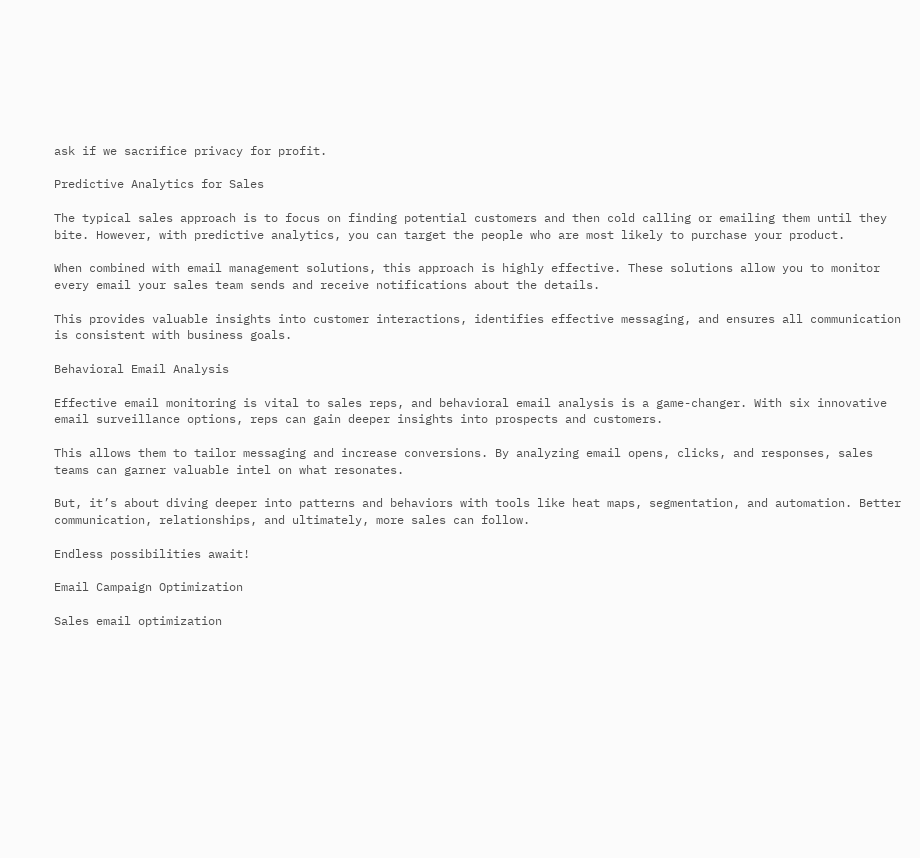ask if we sacrifice privacy for profit.

Predictive Analytics for Sales

The typical sales approach is to focus on finding potential customers and then cold calling or emailing them until they bite. However, with predictive analytics, you can target the people who are most likely to purchase your product.

When combined with email management solutions, this approach is highly effective. These solutions allow you to monitor every email your sales team sends and receive notifications about the details.

This provides valuable insights into customer interactions, identifies effective messaging, and ensures all communication is consistent with business goals.

Behavioral Email Analysis

Effective email monitoring is vital to sales reps, and behavioral email analysis is a game-changer. With six innovative email surveillance options, reps can gain deeper insights into prospects and customers.

This allows them to tailor messaging and increase conversions. By analyzing email opens, clicks, and responses, sales teams can garner valuable intel on what resonates.

But, it’s about diving deeper into patterns and behaviors with tools like heat maps, segmentation, and automation. Better communication, relationships, and ultimately, more sales can follow.

Endless possibilities await!

Email Campaign Optimization

Sales email optimization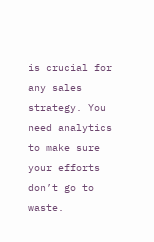is crucial for any sales strategy. You need analytics to make sure your efforts don’t go to waste.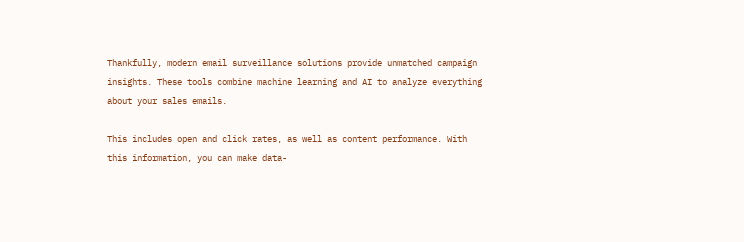Thankfully, modern email surveillance solutions provide unmatched campaign insights. These tools combine machine learning and AI to analyze everything about your sales emails.

This includes open and click rates, as well as content performance. With this information, you can make data-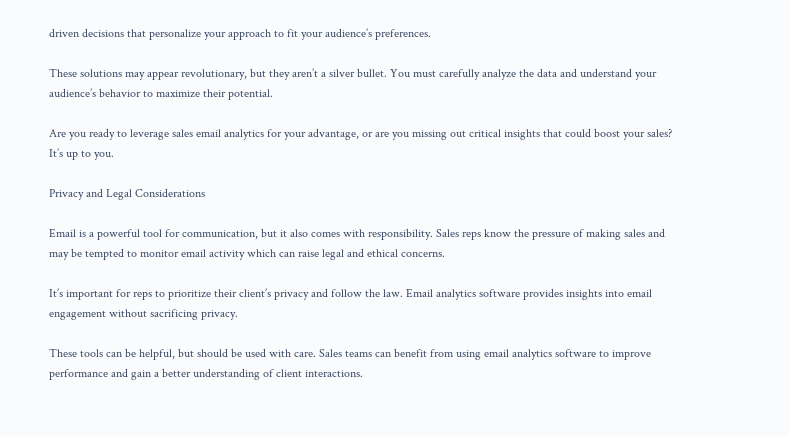driven decisions that personalize your approach to fit your audience’s preferences.

These solutions may appear revolutionary, but they aren’t a silver bullet. You must carefully analyze the data and understand your audience’s behavior to maximize their potential.

Are you ready to leverage sales email analytics for your advantage, or are you missing out critical insights that could boost your sales? It’s up to you.

Privacy and Legal Considerations

Email is a powerful tool for communication, but it also comes with responsibility. Sales reps know the pressure of making sales and may be tempted to monitor email activity which can raise legal and ethical concerns.

It’s important for reps to prioritize their client’s privacy and follow the law. Email analytics software provides insights into email engagement without sacrificing privacy.

These tools can be helpful, but should be used with care. Sales teams can benefit from using email analytics software to improve performance and gain a better understanding of client interactions.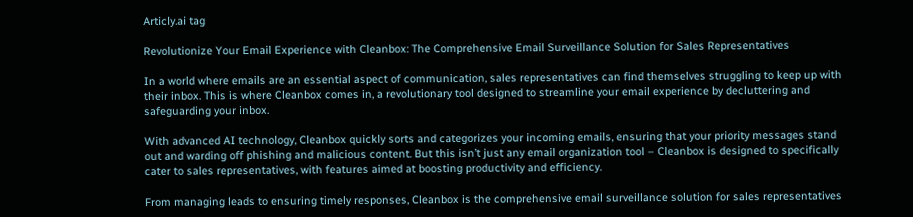Articly.ai tag

Revolutionize Your Email Experience with Cleanbox: The Comprehensive Email Surveillance Solution for Sales Representatives

In a world where emails are an essential aspect of communication, sales representatives can find themselves struggling to keep up with their inbox. This is where Cleanbox comes in, a revolutionary tool designed to streamline your email experience by decluttering and safeguarding your inbox.

With advanced AI technology, Cleanbox quickly sorts and categorizes your incoming emails, ensuring that your priority messages stand out and warding off phishing and malicious content. But this isn’t just any email organization tool – Cleanbox is designed to specifically cater to sales representatives, with features aimed at boosting productivity and efficiency.

From managing leads to ensuring timely responses, Cleanbox is the comprehensive email surveillance solution for sales representatives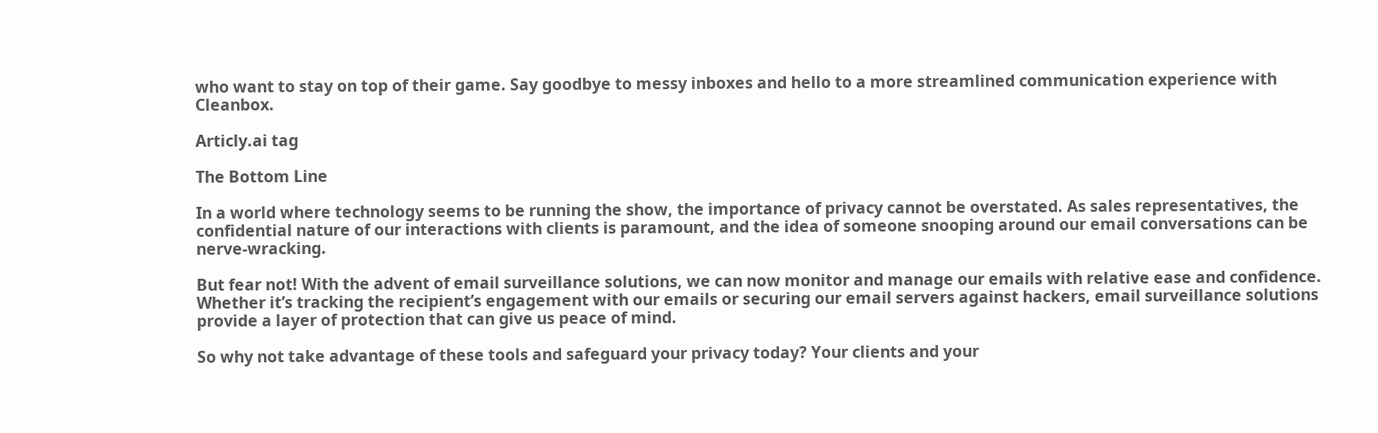who want to stay on top of their game. Say goodbye to messy inboxes and hello to a more streamlined communication experience with Cleanbox.

Articly.ai tag

The Bottom Line

In a world where technology seems to be running the show, the importance of privacy cannot be overstated. As sales representatives, the confidential nature of our interactions with clients is paramount, and the idea of someone snooping around our email conversations can be nerve-wracking.

But fear not! With the advent of email surveillance solutions, we can now monitor and manage our emails with relative ease and confidence. Whether it’s tracking the recipient’s engagement with our emails or securing our email servers against hackers, email surveillance solutions provide a layer of protection that can give us peace of mind.

So why not take advantage of these tools and safeguard your privacy today? Your clients and your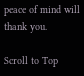peace of mind will thank you.

Scroll to Top